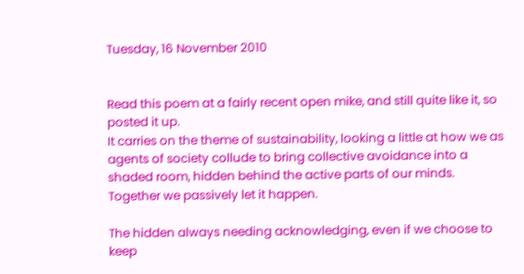Tuesday, 16 November 2010


Read this poem at a fairly recent open mike, and still quite like it, so posted it up.
It carries on the theme of sustainability, looking a little at how we as agents of society collude to bring collective avoidance into a shaded room, hidden behind the active parts of our minds. Together we passively let it happen.

The hidden always needing acknowledging, even if we choose to keep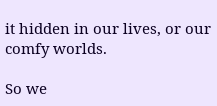it hidden in our lives, or our comfy worlds.

So we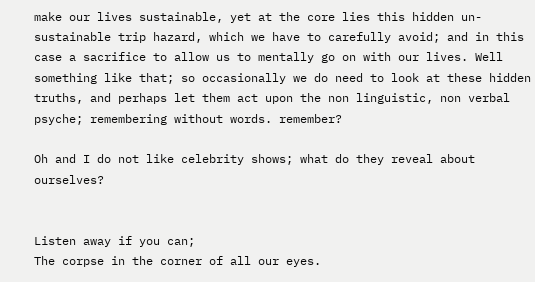make our lives sustainable, yet at the core lies this hidden un-sustainable trip hazard, which we have to carefully avoid; and in this case a sacrifice to allow us to mentally go on with our lives. Well something like that; so occasionally we do need to look at these hidden truths, and perhaps let them act upon the non linguistic, non verbal psyche; remembering without words. remember?

Oh and I do not like celebrity shows; what do they reveal about ourselves?


Listen away if you can;
The corpse in the corner of all our eyes.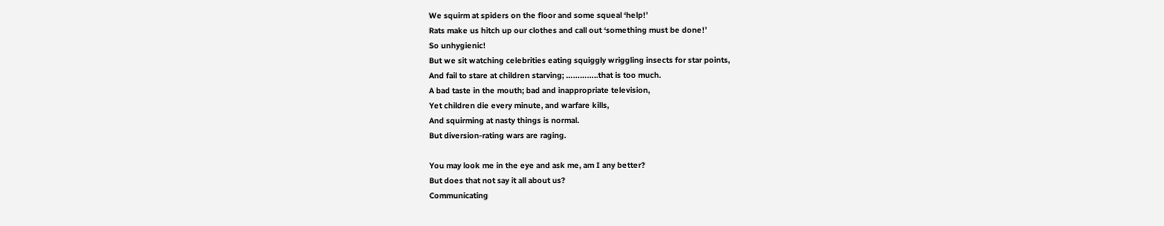We squirm at spiders on the floor and some squeal ‘help!’
Rats make us hitch up our clothes and call out ‘something must be done!’
So unhygienic!
But we sit watching celebrities eating squiggly wriggling insects for star points,
And fail to stare at children starving; …………..that is too much.
A bad taste in the mouth; bad and inappropriate television,
Yet children die every minute, and warfare kills,
And squirming at nasty things is normal.
But diversion-rating wars are raging.

You may look me in the eye and ask me, am I any better?
But does that not say it all about us?
Communicating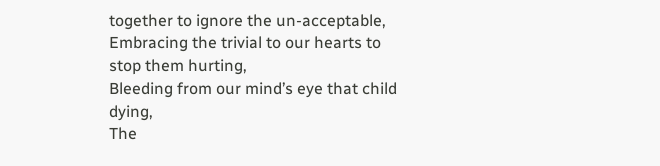together to ignore the un-acceptable,
Embracing the trivial to our hearts to stop them hurting,
Bleeding from our mind’s eye that child dying,
The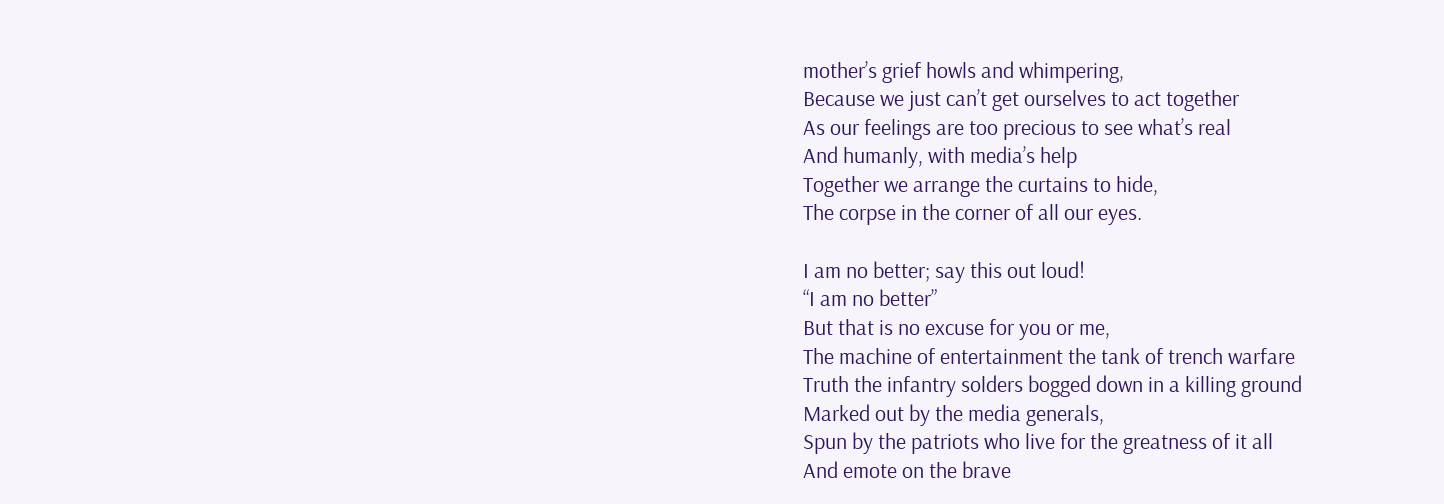mother’s grief howls and whimpering,
Because we just can’t get ourselves to act together
As our feelings are too precious to see what’s real
And humanly, with media’s help
Together we arrange the curtains to hide,
The corpse in the corner of all our eyes.

I am no better; say this out loud!
“I am no better”
But that is no excuse for you or me,
The machine of entertainment the tank of trench warfare
Truth the infantry solders bogged down in a killing ground
Marked out by the media generals,
Spun by the patriots who live for the greatness of it all
And emote on the brave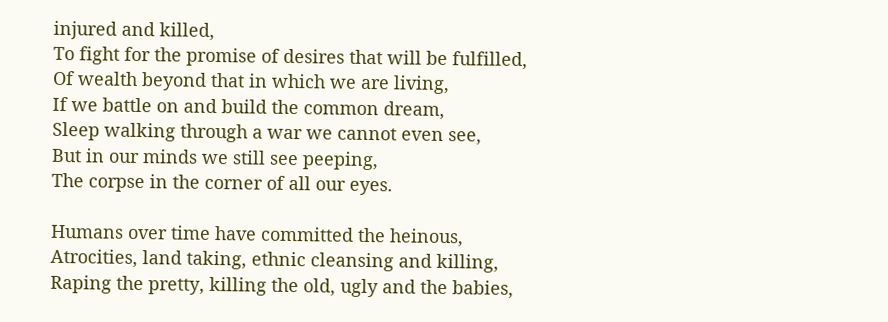injured and killed,
To fight for the promise of desires that will be fulfilled,
Of wealth beyond that in which we are living,
If we battle on and build the common dream,
Sleep walking through a war we cannot even see,
But in our minds we still see peeping,
The corpse in the corner of all our eyes.

Humans over time have committed the heinous,
Atrocities, land taking, ethnic cleansing and killing,
Raping the pretty, killing the old, ugly and the babies,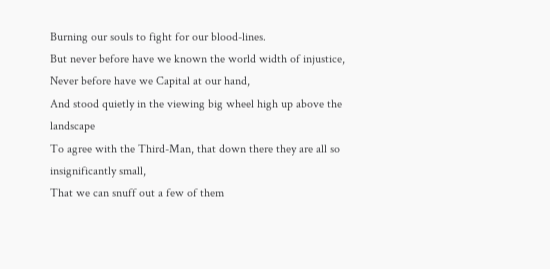Burning our souls to fight for our blood-lines.
But never before have we known the world width of injustice,
Never before have we Capital at our hand,
And stood quietly in the viewing big wheel high up above the landscape
To agree with the Third-Man, that down there they are all so insignificantly small,
That we can snuff out a few of them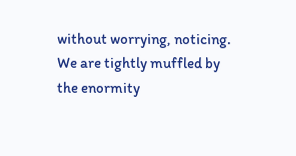without worrying, noticing.
We are tightly muffled by the enormity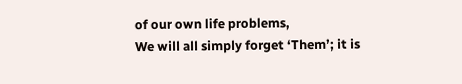of our own life problems,
We will all simply forget ‘Them’; it is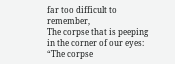far too difficult to remember,
The corpse that is peeping in the corner of our eyes:
“The corpse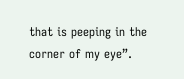that is peeping in the corner of my eye”.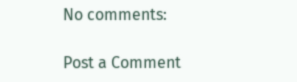No comments:

Post a Comment